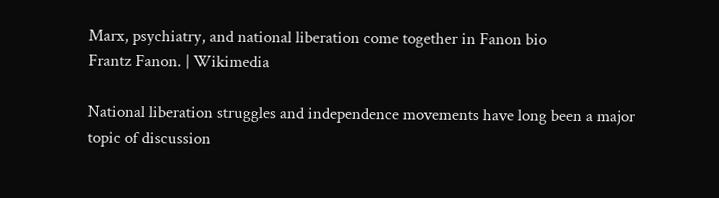Marx, psychiatry, and national liberation come together in Fanon bio
Frantz Fanon. | Wikimedia

National liberation struggles and independence movements have long been a major topic of discussion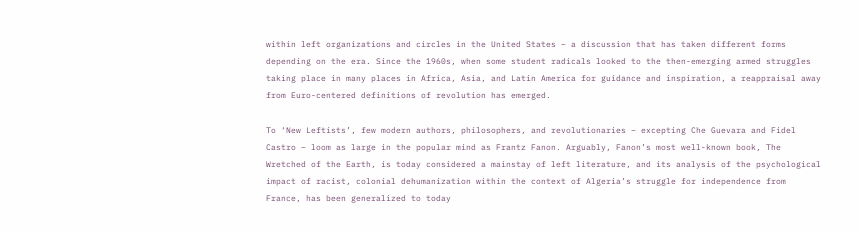within left organizations and circles in the United States – a discussion that has taken different forms depending on the era. Since the 1960s, when some student radicals looked to the then-emerging armed struggles taking place in many places in Africa, Asia, and Latin America for guidance and inspiration, a reappraisal away from Euro-centered definitions of revolution has emerged.

To ‘New Leftists’, few modern authors, philosophers, and revolutionaries – excepting Che Guevara and Fidel Castro – loom as large in the popular mind as Frantz Fanon. Arguably, Fanon’s most well-known book, The Wretched of the Earth, is today considered a mainstay of left literature, and its analysis of the psychological impact of racist, colonial dehumanization within the context of Algeria’s struggle for independence from France, has been generalized to today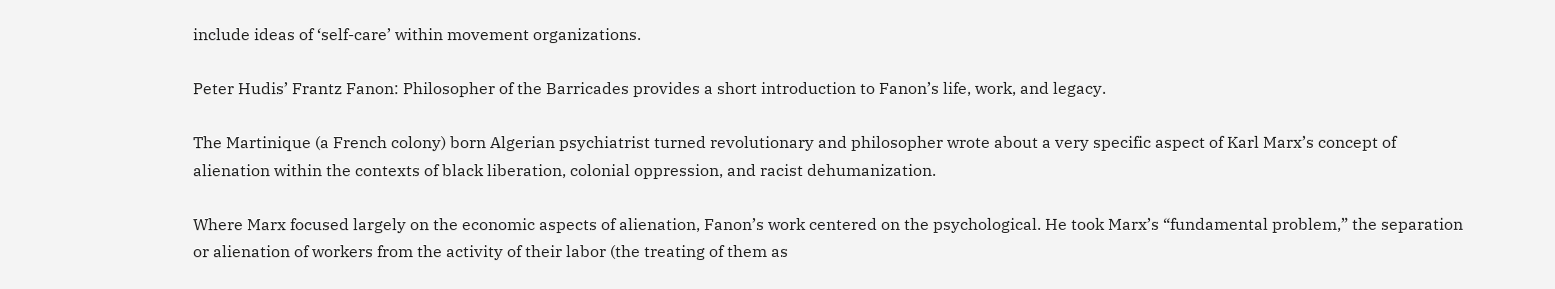include ideas of ‘self-care’ within movement organizations.

Peter Hudis’ Frantz Fanon: Philosopher of the Barricades provides a short introduction to Fanon’s life, work, and legacy.

The Martinique (a French colony) born Algerian psychiatrist turned revolutionary and philosopher wrote about a very specific aspect of Karl Marx’s concept of alienation within the contexts of black liberation, colonial oppression, and racist dehumanization.

Where Marx focused largely on the economic aspects of alienation, Fanon’s work centered on the psychological. He took Marx’s “fundamental problem,” the separation or alienation of workers from the activity of their labor (the treating of them as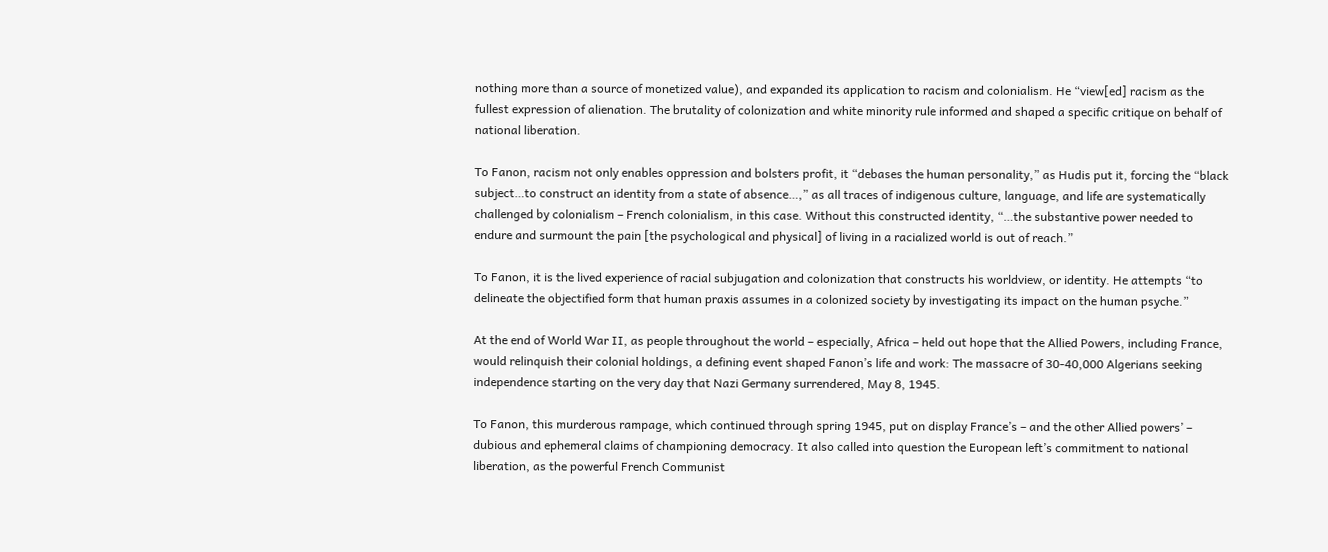nothing more than a source of monetized value), and expanded its application to racism and colonialism. He “view[ed] racism as the fullest expression of alienation. The brutality of colonization and white minority rule informed and shaped a specific critique on behalf of national liberation.

To Fanon, racism not only enables oppression and bolsters profit, it “debases the human personality,” as Hudis put it, forcing the “black subject…to construct an identity from a state of absence…,” as all traces of indigenous culture, language, and life are systematically challenged by colonialism – French colonialism, in this case. Without this constructed identity, “…the substantive power needed to endure and surmount the pain [the psychological and physical] of living in a racialized world is out of reach.”

To Fanon, it is the lived experience of racial subjugation and colonization that constructs his worldview, or identity. He attempts “to delineate the objectified form that human praxis assumes in a colonized society by investigating its impact on the human psyche.”

At the end of World War II, as people throughout the world – especially, Africa – held out hope that the Allied Powers, including France, would relinquish their colonial holdings, a defining event shaped Fanon’s life and work: The massacre of 30-40,000 Algerians seeking independence starting on the very day that Nazi Germany surrendered, May 8, 1945.

To Fanon, this murderous rampage, which continued through spring 1945, put on display France’s – and the other Allied powers’ – dubious and ephemeral claims of championing democracy. It also called into question the European left’s commitment to national liberation, as the powerful French Communist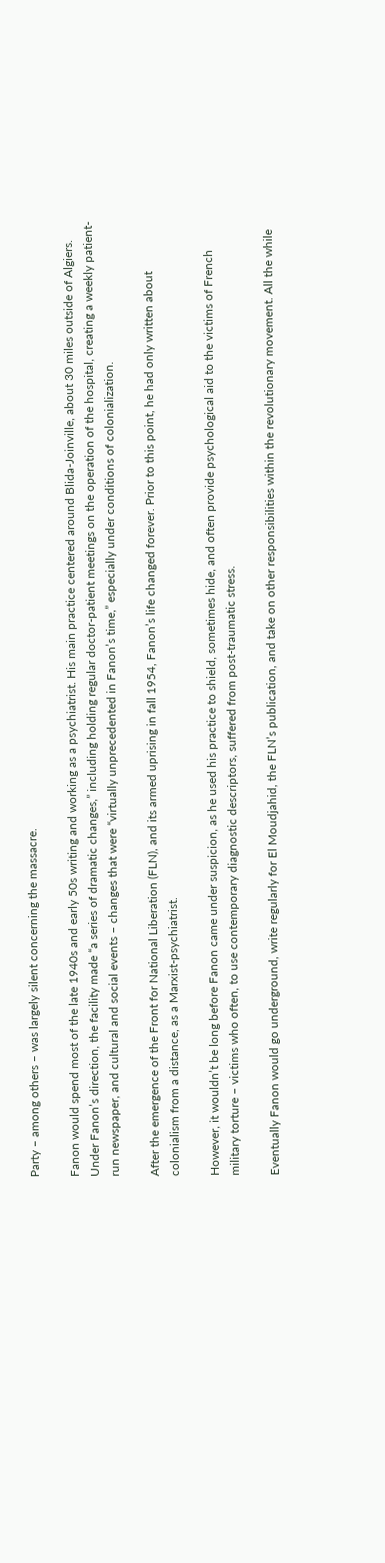Party – among others – was largely silent concerning the massacre.

Fanon would spend most of the late 1940s and early 50s writing and working as a psychiatrist. His main practice centered around Blida-Joinville, about 30 miles outside of Algiers. Under Fanon’s direction, the facility made “a series of dramatic changes,” including holding regular doctor-patient meetings on the operation of the hospital, creating a weekly patient-run newspaper, and cultural and social events – changes that were “virtually unprecedented in Fanon’s time,” especially under conditions of colonialization.

After the emergence of the Front for National Liberation (FLN), and its armed uprising in fall 1954, Fanon’s life changed forever. Prior to this point, he had only written about colonialism from a distance, as a Marxist-psychiatrist.

However, it wouldn’t be long before Fanon came under suspicion, as he used his practice to shield, sometimes hide, and often provide psychological aid to the victims of French military torture – victims who often, to use contemporary diagnostic descriptors, suffered from post-traumatic stress.

Eventually Fanon would go underground, write regularly for El Moudjahid, the FLN’s publication, and take on other responsibilities within the revolutionary movement. All the while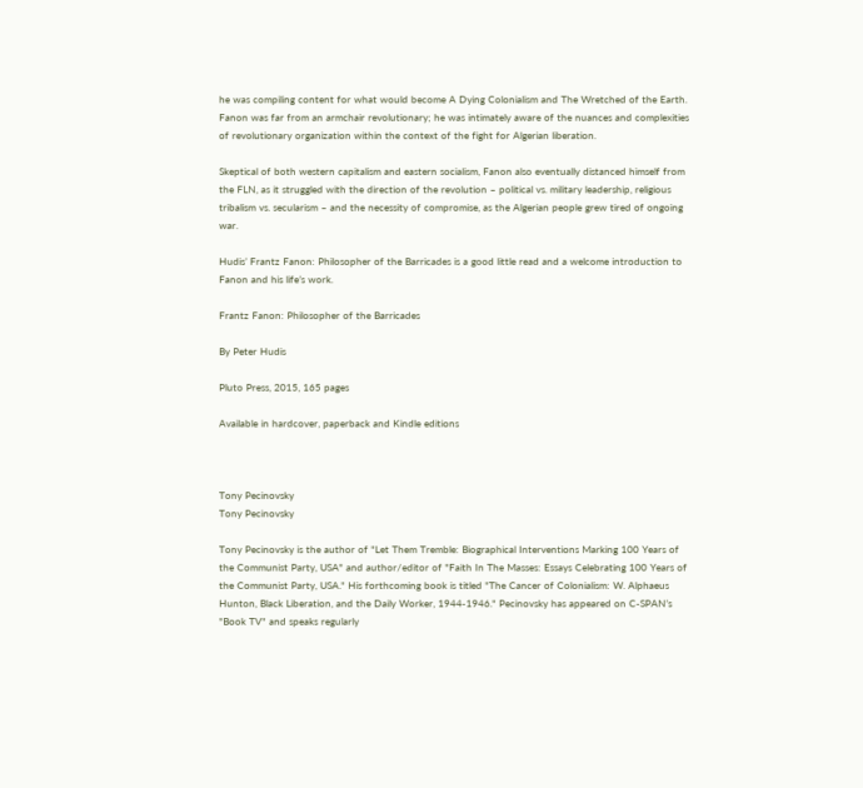he was compiling content for what would become A Dying Colonialism and The Wretched of the Earth. Fanon was far from an armchair revolutionary; he was intimately aware of the nuances and complexities of revolutionary organization within the context of the fight for Algerian liberation.

Skeptical of both western capitalism and eastern socialism, Fanon also eventually distanced himself from the FLN, as it struggled with the direction of the revolution – political vs. military leadership, religious tribalism vs. secularism – and the necessity of compromise, as the Algerian people grew tired of ongoing war.

Hudis’ Frantz Fanon: Philosopher of the Barricades is a good little read and a welcome introduction to Fanon and his life’s work.

Frantz Fanon: Philosopher of the Barricades

By Peter Hudis

Pluto Press, 2015, 165 pages

Available in hardcover, paperback and Kindle editions



Tony Pecinovsky
Tony Pecinovsky

Tony Pecinovsky is the author of "Let Them Tremble: Biographical Interventions Marking 100 Years of the Communist Party, USA" and author/editor of "Faith In The Masses: Essays Celebrating 100 Years of the Communist Party, USA." His forthcoming book is titled "The Cancer of Colonialism: W. Alphaeus Hunton, Black Liberation, and the Daily Worker, 1944-1946." Pecinovsky has appeared on C-SPAN’s "Book TV" and speaks regularly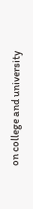on college and university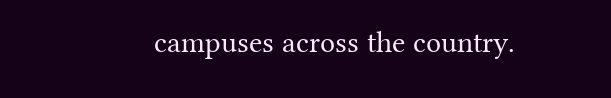campuses across the country.